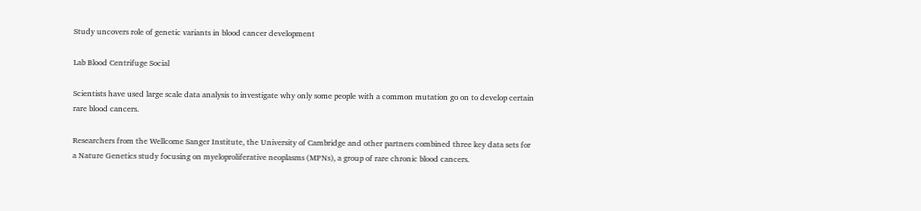Study uncovers role of genetic variants in blood cancer development

Lab Blood Centrifuge Social

Scientists have used large scale data analysis to investigate why only some people with a common mutation go on to develop certain rare blood cancers.

Researchers from the Wellcome Sanger Institute, the University of Cambridge and other partners combined three key data sets for a Nature Genetics study focusing on myeloproliferative neoplasms (MPNs), a group of rare chronic blood cancers.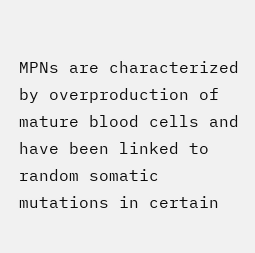MPNs are characterized by overproduction of mature blood cells and have been linked to random somatic mutations in certain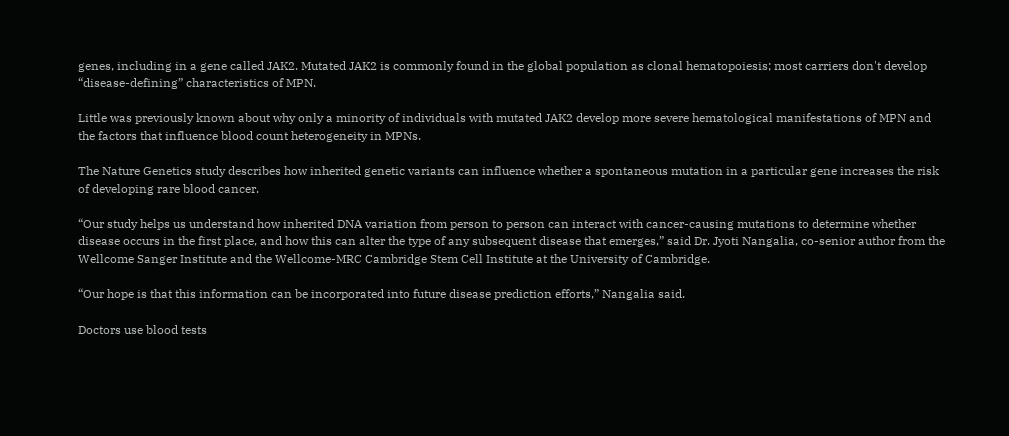genes, including in a gene called JAK2. Mutated JAK2 is commonly found in the global population as clonal hematopoiesis; most carriers don't develop “disease-defining” characteristics of MPN.

Little was previously known about why only a minority of individuals with mutated JAK2 develop more severe hematological manifestations of MPN and the factors that influence blood count heterogeneity in MPNs.

The Nature Genetics study describes how inherited genetic variants can influence whether a spontaneous mutation in a particular gene increases the risk of developing rare blood cancer.

“Our study helps us understand how inherited DNA variation from person to person can interact with cancer-causing mutations to determine whether disease occurs in the first place, and how this can alter the type of any subsequent disease that emerges,” said Dr. Jyoti Nangalia, co-senior author from the Wellcome Sanger Institute and the Wellcome-MRC Cambridge Stem Cell Institute at the University of Cambridge.

“Our hope is that this information can be incorporated into future disease prediction efforts,” Nangalia said.

Doctors use blood tests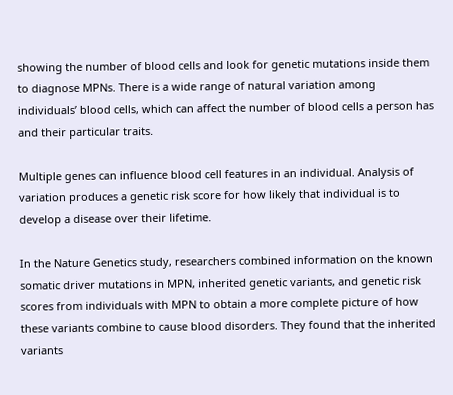showing the number of blood cells and look for genetic mutations inside them to diagnose MPNs. There is a wide range of natural variation among individuals’ blood cells, which can affect the number of blood cells a person has and their particular traits.

Multiple genes can influence blood cell features in an individual. Analysis of variation produces a genetic risk score for how likely that individual is to develop a disease over their lifetime.

In the Nature Genetics study, researchers combined information on the known somatic driver mutations in MPN, inherited genetic variants, and genetic risk scores from individuals with MPN to obtain a more complete picture of how these variants combine to cause blood disorders. They found that the inherited variants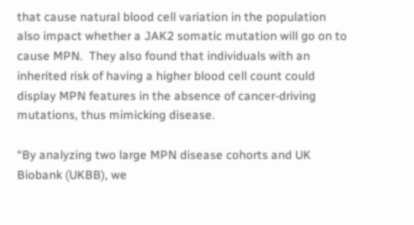that cause natural blood cell variation in the population also impact whether a JAK2 somatic mutation will go on to cause MPN.  They also found that individuals with an inherited risk of having a higher blood cell count could display MPN features in the absence of cancer-driving mutations, thus mimicking disease.

“By analyzing two large MPN disease cohorts and UK Biobank (UKBB), we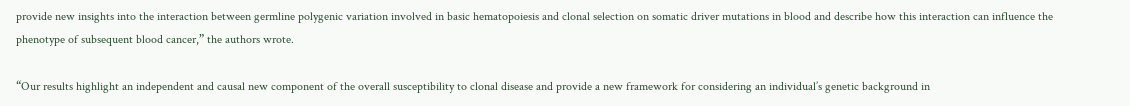provide new insights into the interaction between germline polygenic variation involved in basic hematopoiesis and clonal selection on somatic driver mutations in blood and describe how this interaction can influence the phenotype of subsequent blood cancer,” the authors wrote.

“Our results highlight an independent and causal new component of the overall susceptibility to clonal disease and provide a new framework for considering an individual’s genetic background in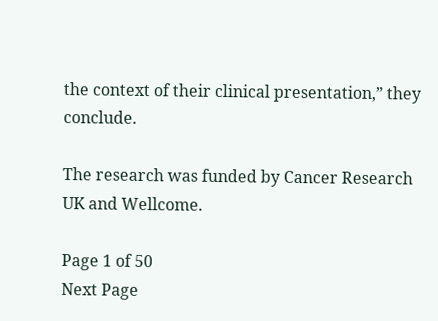the context of their clinical presentation,” they conclude.

The research was funded by Cancer Research UK and Wellcome.

Page 1 of 50
Next Page